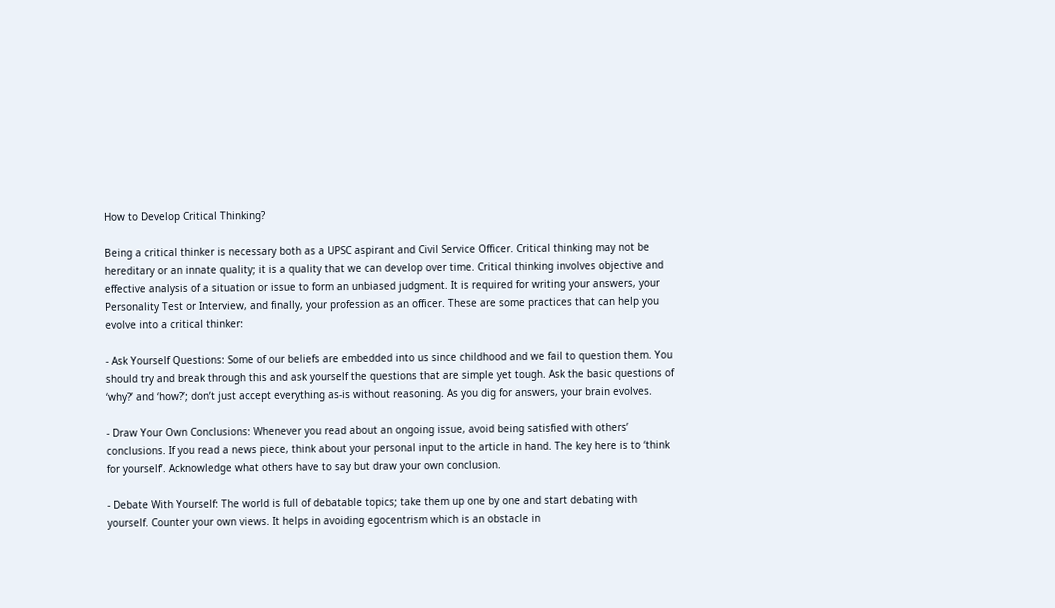How to Develop Critical Thinking?

Being a critical thinker is necessary both as a UPSC aspirant and Civil Service Officer. Critical thinking may not be hereditary or an innate quality; it is a quality that we can develop over time. Critical thinking involves objective and effective analysis of a situation or issue to form an unbiased judgment. It is required for writing your answers, your Personality Test or Interview, and finally, your profession as an officer. These are some practices that can help you evolve into a critical thinker:

- Ask Yourself Questions: Some of our beliefs are embedded into us since childhood and we fail to question them. You should try and break through this and ask yourself the questions that are simple yet tough. Ask the basic questions of ‘why?’ and ‘how?’; don’t just accept everything as-is without reasoning. As you dig for answers, your brain evolves.

- Draw Your Own Conclusions: Whenever you read about an ongoing issue, avoid being satisfied with others’ conclusions. If you read a news piece, think about your personal input to the article in hand. The key here is to ‘think for yourself’. Acknowledge what others have to say but draw your own conclusion.

- Debate With Yourself: The world is full of debatable topics; take them up one by one and start debating with yourself. Counter your own views. It helps in avoiding egocentrism which is an obstacle in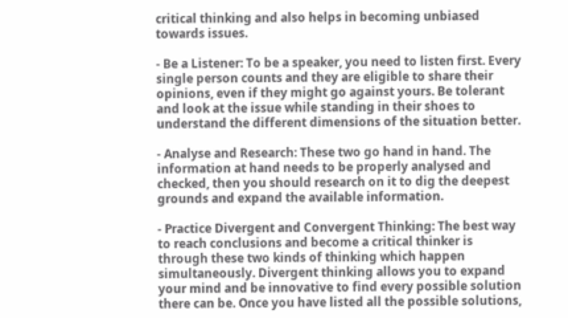critical thinking and also helps in becoming unbiased towards issues.

- Be a Listener: To be a speaker, you need to listen first. Every single person counts and they are eligible to share their opinions, even if they might go against yours. Be tolerant and look at the issue while standing in their shoes to understand the different dimensions of the situation better.

- Analyse and Research: These two go hand in hand. The information at hand needs to be properly analysed and checked, then you should research on it to dig the deepest grounds and expand the available information.

- Practice Divergent and Convergent Thinking: The best way to reach conclusions and become a critical thinker is through these two kinds of thinking which happen simultaneously. Divergent thinking allows you to expand your mind and be innovative to find every possible solution there can be. Once you have listed all the possible solutions,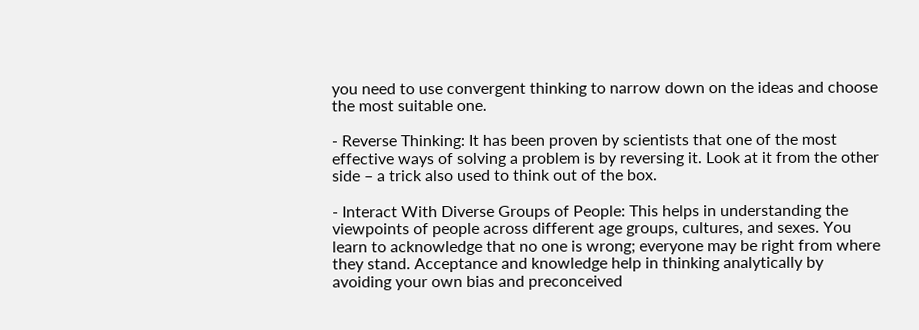you need to use convergent thinking to narrow down on the ideas and choose the most suitable one.

- Reverse Thinking: It has been proven by scientists that one of the most effective ways of solving a problem is by reversing it. Look at it from the other side – a trick also used to think out of the box.

- Interact With Diverse Groups of People: This helps in understanding the viewpoints of people across different age groups, cultures, and sexes. You learn to acknowledge that no one is wrong; everyone may be right from where they stand. Acceptance and knowledge help in thinking analytically by avoiding your own bias and preconceived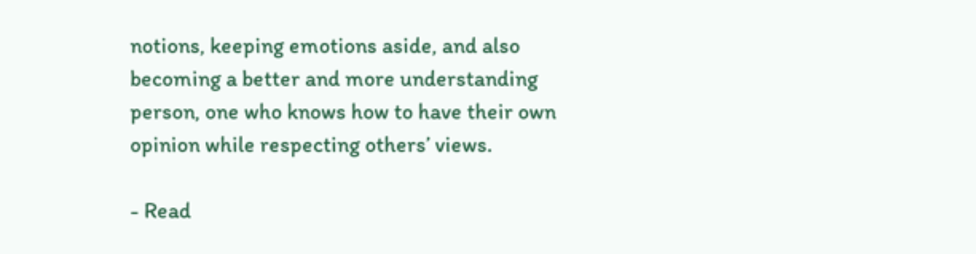notions, keeping emotions aside, and also becoming a better and more understanding person, one who knows how to have their own opinion while respecting others’ views.

- Read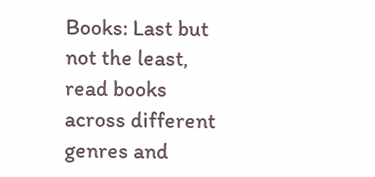Books: Last but not the least, read books across different genres and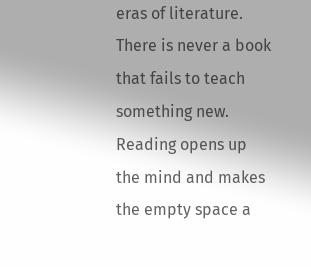eras of literature. There is never a book that fails to teach something new. Reading opens up the mind and makes the empty space a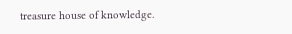treasure house of knowledge.